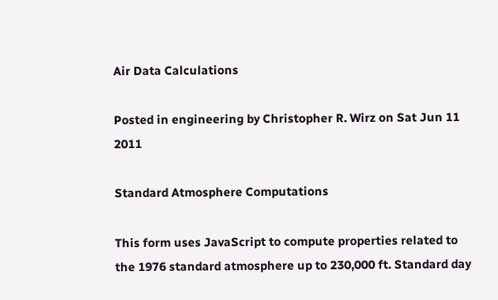Air Data Calculations

Posted in engineering by Christopher R. Wirz on Sat Jun 11 2011

Standard Atmosphere Computations

This form uses JavaScript to compute properties related to the 1976 standard atmosphere up to 230,000 ft. Standard day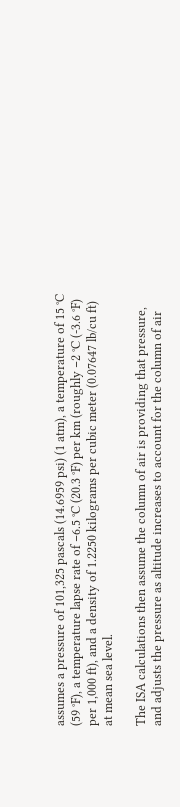assumes a pressure of 101,325 pascals (14.6959 psi) (1 atm), a temperature of 15 °C (59 °F), a temperature lapse rate of −6.5 °C (20.3 °F) per km (roughly −2 °C (-3.6 °F) per 1,000 ft), and a density of 1.2250 kilograms per cubic meter (0.07647 lb/cu ft) at mean sea level.

The ISA calculations then assume the column of air is providing that pressure, and adjusts the pressure as altitude increases to account for the column of air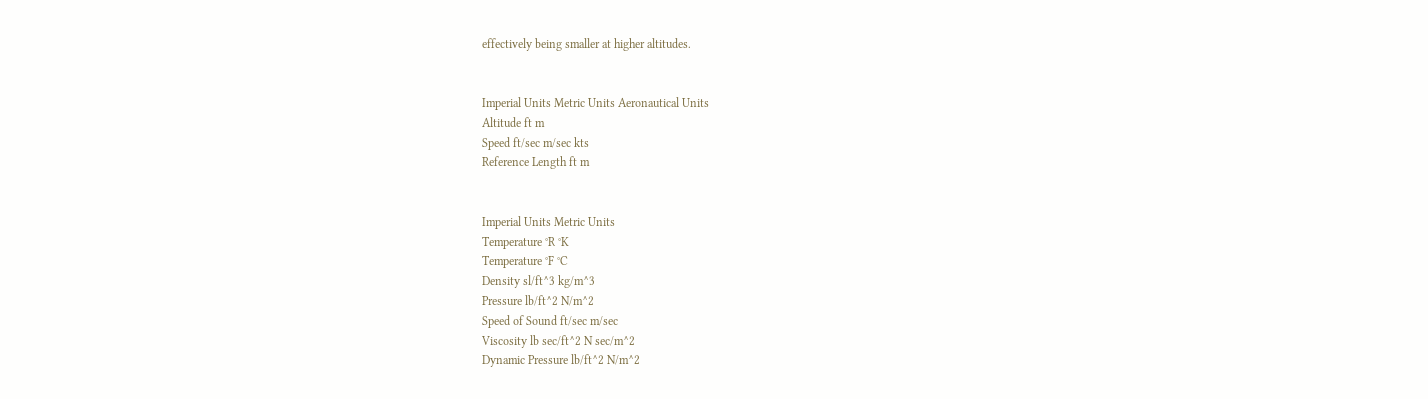effectively being smaller at higher altitudes.


Imperial Units Metric Units Aeronautical Units
Altitude ft m
Speed ft/sec m/sec kts
Reference Length ft m


Imperial Units Metric Units
Temperature °R °K
Temperature °F °C
Density sl/ft^3 kg/m^3
Pressure lb/ft^2 N/m^2
Speed of Sound ft/sec m/sec
Viscosity lb sec/ft^2 N sec/m^2
Dynamic Pressure lb/ft^2 N/m^2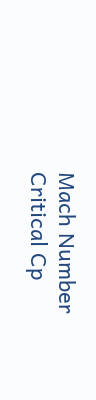Mach Number
Critical Cp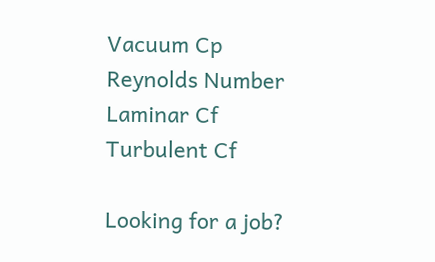Vacuum Cp
Reynolds Number
Laminar Cf
Turbulent Cf

Looking for a job?